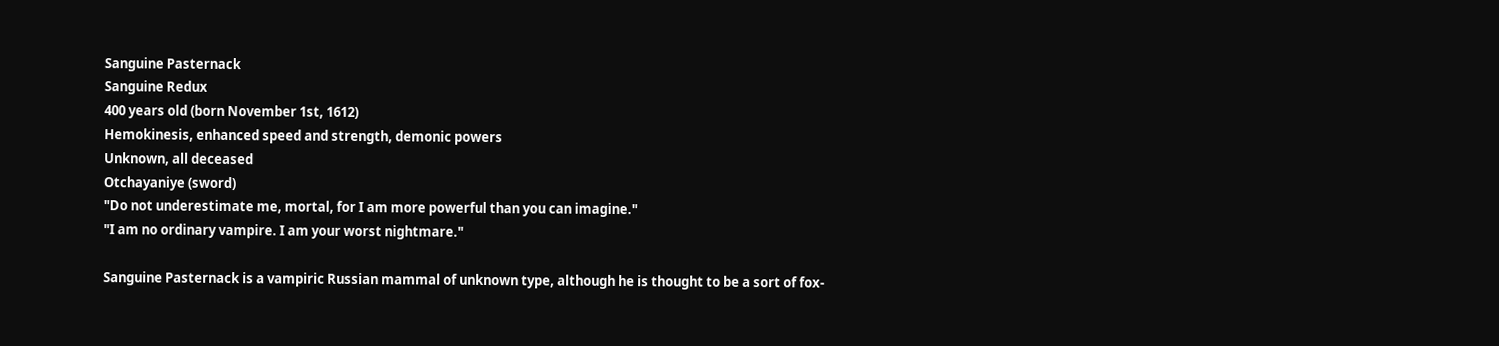Sanguine Pasternack
Sanguine Redux
400 years old (born November 1st, 1612)
Hemokinesis, enhanced speed and strength, demonic powers
Unknown, all deceased
Otchayaniye (sword)
"Do not underestimate me, mortal, for I am more powerful than you can imagine."
"I am no ordinary vampire. I am your worst nightmare."

Sanguine Pasternack is a vampiric Russian mammal of unknown type, although he is thought to be a sort of fox-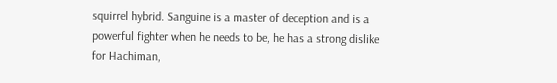squirrel hybrid. Sanguine is a master of deception and is a powerful fighter when he needs to be, he has a strong dislike for Hachiman,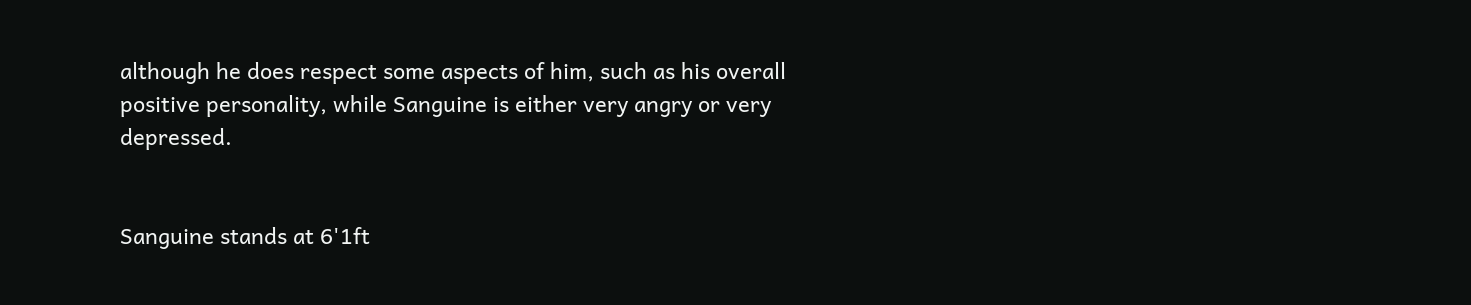although he does respect some aspects of him, such as his overall positive personality, while Sanguine is either very angry or very depressed.


Sanguine stands at 6'1ft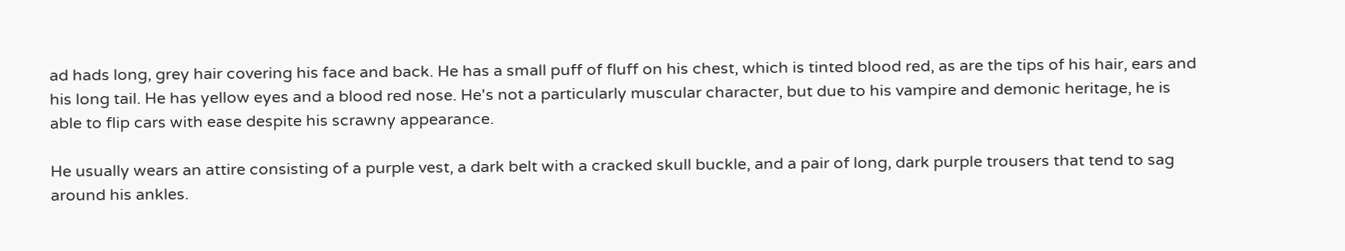ad hads long, grey hair covering his face and back. He has a small puff of fluff on his chest, which is tinted blood red, as are the tips of his hair, ears and his long tail. He has yellow eyes and a blood red nose. He's not a particularly muscular character, but due to his vampire and demonic heritage, he is able to flip cars with ease despite his scrawny appearance.

He usually wears an attire consisting of a purple vest, a dark belt with a cracked skull buckle, and a pair of long, dark purple trousers that tend to sag around his ankles.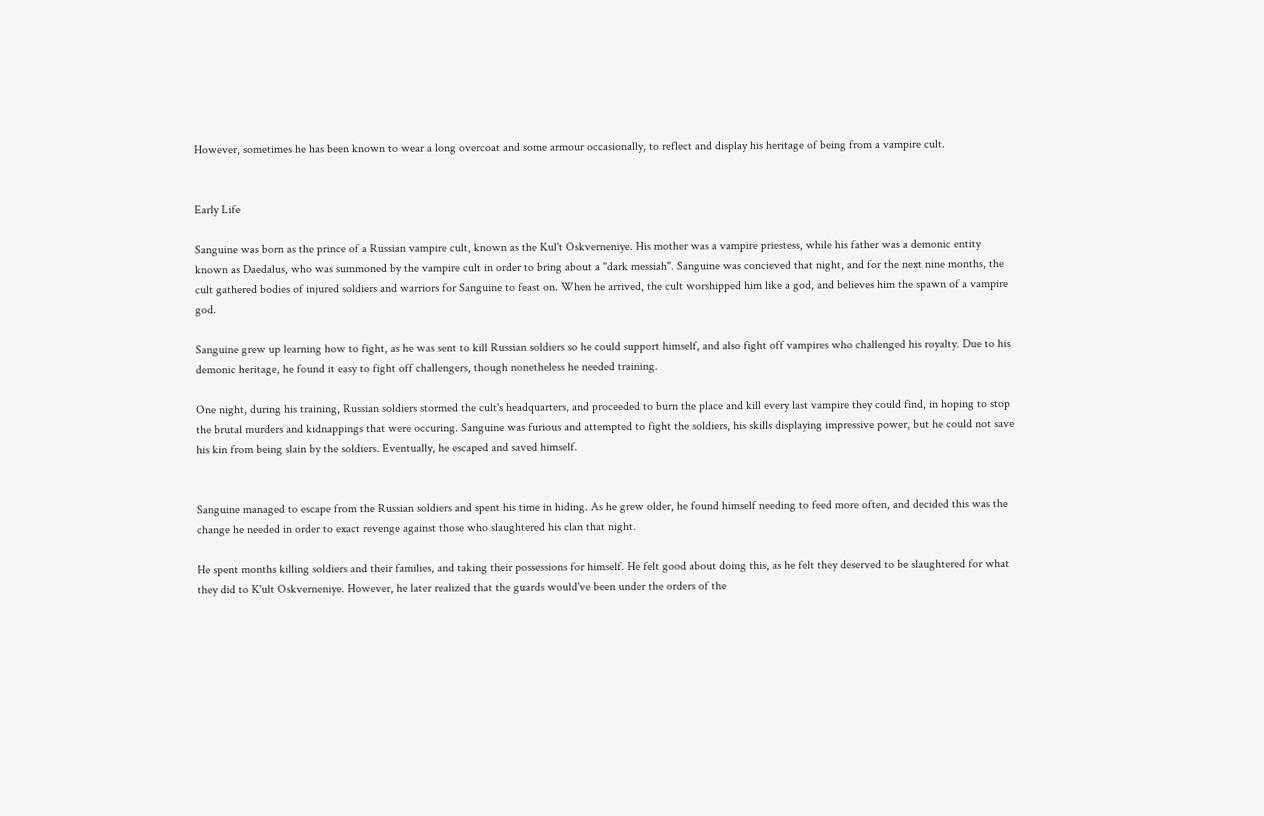However, sometimes he has been known to wear a long overcoat and some armour occasionally, to reflect and display his heritage of being from a vampire cult.


Early Life

Sanguine was born as the prince of a Russian vampire cult, known as the Kul't Oskverneniye. His mother was a vampire priestess, while his father was a demonic entity known as Daedalus, who was summoned by the vampire cult in order to bring about a "dark messiah". Sanguine was concieved that night, and for the next nine months, the cult gathered bodies of injured soldiers and warriors for Sanguine to feast on. When he arrived, the cult worshipped him like a god, and believes him the spawn of a vampire god.

Sanguine grew up learning how to fight, as he was sent to kill Russian soldiers so he could support himself, and also fight off vampires who challenged his royalty. Due to his demonic heritage, he found it easy to fight off challengers, though nonetheless he needed training.

One night, during his training, Russian soldiers stormed the cult's headquarters, and proceeded to burn the place and kill every last vampire they could find, in hoping to stop the brutal murders and kidnappings that were occuring. Sanguine was furious and attempted to fight the soldiers, his skills displaying impressive power, but he could not save his kin from being slain by the soldiers. Eventually, he escaped and saved himself.


Sanguine managed to escape from the Russian soldiers and spent his time in hiding. As he grew older, he found himself needing to feed more often, and decided this was the change he needed in order to exact revenge against those who slaughtered his clan that night.

He spent months killing soldiers and their families, and taking their possessions for himself. He felt good about doing this, as he felt they deserved to be slaughtered for what they did to K'ult Oskverneniye. However, he later realized that the guards would've been under the orders of the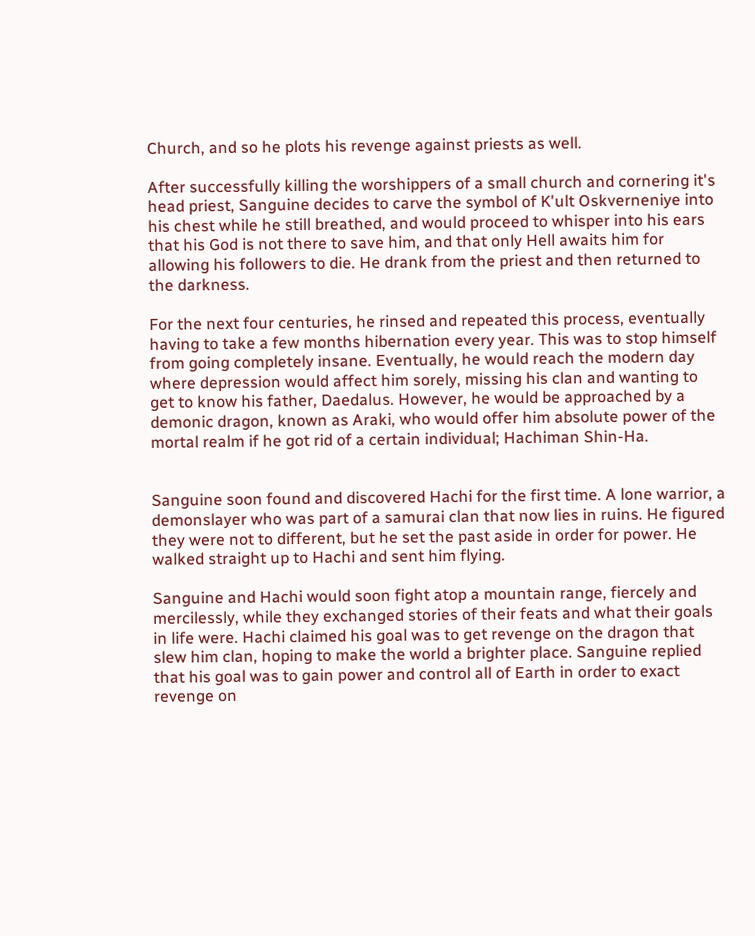Church, and so he plots his revenge against priests as well.

After successfully killing the worshippers of a small church and cornering it's head priest, Sanguine decides to carve the symbol of K'ult Oskverneniye into his chest while he still breathed, and would proceed to whisper into his ears that his God is not there to save him, and that only Hell awaits him for allowing his followers to die. He drank from the priest and then returned to the darkness.

For the next four centuries, he rinsed and repeated this process, eventually having to take a few months hibernation every year. This was to stop himself from going completely insane. Eventually, he would reach the modern day where depression would affect him sorely, missing his clan and wanting to get to know his father, Daedalus. However, he would be approached by a demonic dragon, known as Araki, who would offer him absolute power of the mortal realm if he got rid of a certain individual; Hachiman Shin-Ha.


Sanguine soon found and discovered Hachi for the first time. A lone warrior, a demonslayer who was part of a samurai clan that now lies in ruins. He figured they were not to different, but he set the past aside in order for power. He walked straight up to Hachi and sent him flying.

Sanguine and Hachi would soon fight atop a mountain range, fiercely and mercilessly, while they exchanged stories of their feats and what their goals in life were. Hachi claimed his goal was to get revenge on the dragon that slew him clan, hoping to make the world a brighter place. Sanguine replied that his goal was to gain power and control all of Earth in order to exact revenge on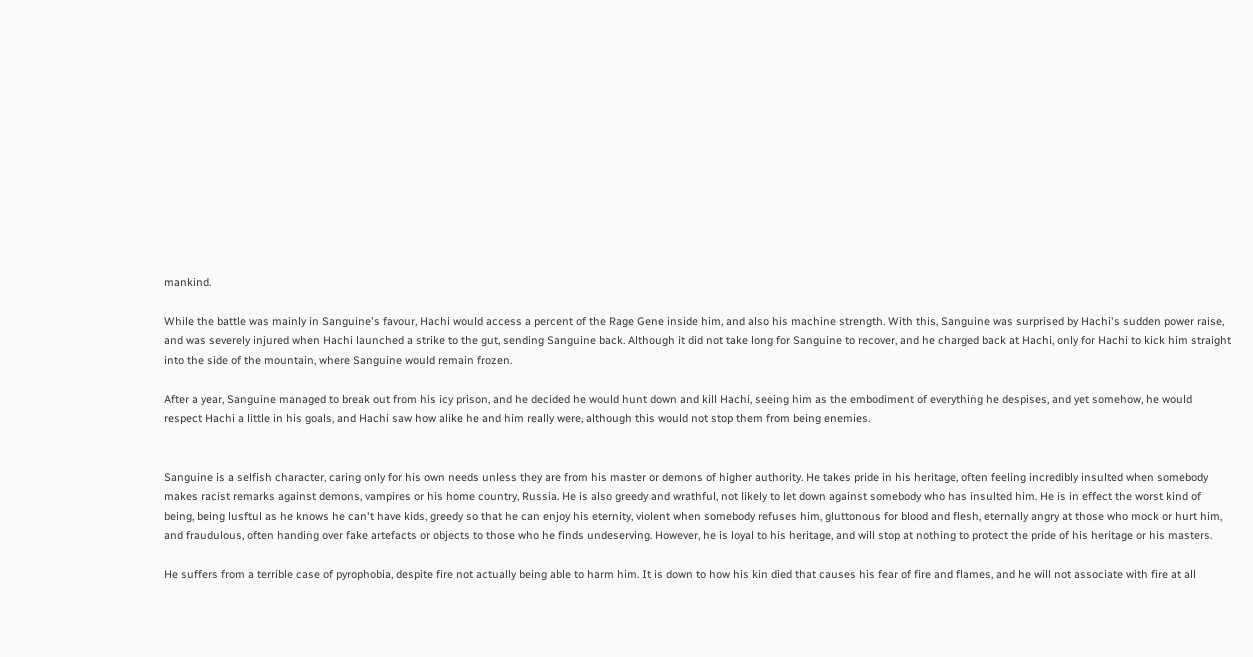mankind.

While the battle was mainly in Sanguine's favour, Hachi would access a percent of the Rage Gene inside him, and also his machine strength. With this, Sanguine was surprised by Hachi's sudden power raise, and was severely injured when Hachi launched a strike to the gut, sending Sanguine back. Although it did not take long for Sanguine to recover, and he charged back at Hachi, only for Hachi to kick him straight into the side of the mountain, where Sanguine would remain frozen.

After a year, Sanguine managed to break out from his icy prison, and he decided he would hunt down and kill Hachi, seeing him as the embodiment of everything he despises, and yet somehow, he would respect Hachi a little in his goals, and Hachi saw how alike he and him really were, although this would not stop them from being enemies.


Sanguine is a selfish character, caring only for his own needs unless they are from his master or demons of higher authority. He takes pride in his heritage, often feeling incredibly insulted when somebody makes racist remarks against demons, vampires or his home country, Russia. He is also greedy and wrathful, not likely to let down against somebody who has insulted him. He is in effect the worst kind of being, being lusftul as he knows he can't have kids, greedy so that he can enjoy his eternity, violent when somebody refuses him, gluttonous for blood and flesh, eternally angry at those who mock or hurt him, and fraudulous, often handing over fake artefacts or objects to those who he finds undeserving. However, he is loyal to his heritage, and will stop at nothing to protect the pride of his heritage or his masters.

He suffers from a terrible case of pyrophobia, despite fire not actually being able to harm him. It is down to how his kin died that causes his fear of fire and flames, and he will not associate with fire at all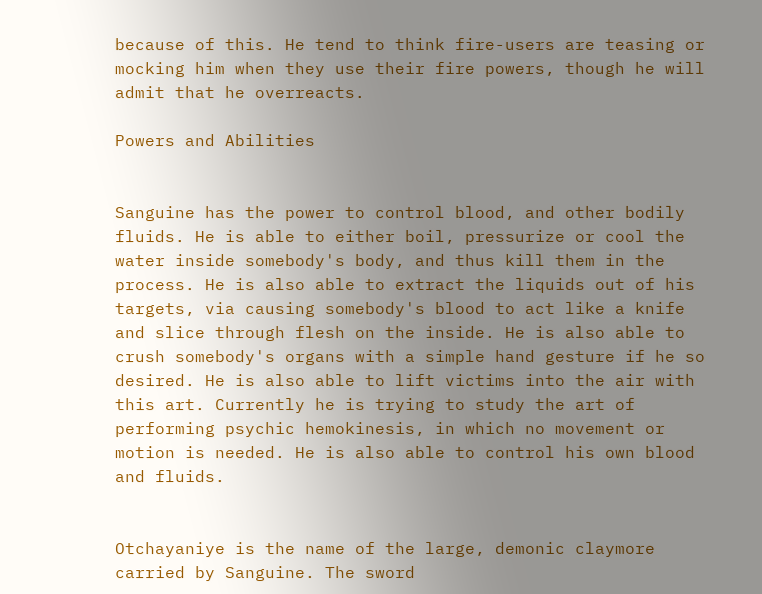because of this. He tend to think fire-users are teasing or mocking him when they use their fire powers, though he will admit that he overreacts.

Powers and Abilities


Sanguine has the power to control blood, and other bodily fluids. He is able to either boil, pressurize or cool the water inside somebody's body, and thus kill them in the process. He is also able to extract the liquids out of his targets, via causing somebody's blood to act like a knife and slice through flesh on the inside. He is also able to crush somebody's organs with a simple hand gesture if he so desired. He is also able to lift victims into the air with this art. Currently he is trying to study the art of performing psychic hemokinesis, in which no movement or motion is needed. He is also able to control his own blood and fluids.


Otchayaniye is the name of the large, demonic claymore carried by Sanguine. The sword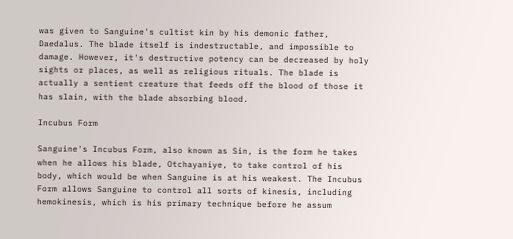was given to Sanguine's cultist kin by his demonic father, Daedalus. The blade itself is indestructable, and impossible to damage. However, it's destructive potency can be decreased by holy sights or places, as well as religious rituals. The blade is actually a sentient creature that feeds off the blood of those it has slain, with the blade absorbing blood.

Incubus Form

Sanguine's Incubus Form, also known as Sin, is the form he takes when he allows his blade, Otchayaniye, to take control of his body, which would be when Sanguine is at his weakest. The Incubus Form allows Sanguine to control all sorts of kinesis, including hemokinesis, which is his primary technique before he assum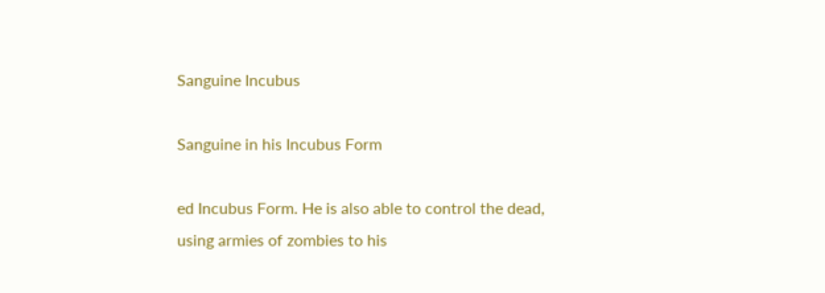Sanguine Incubus

Sanguine in his Incubus Form

ed Incubus Form. He is also able to control the dead, using armies of zombies to his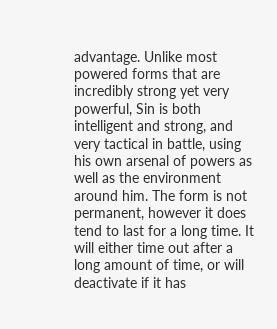advantage. Unlike most powered forms that are incredibly strong yet very powerful, Sin is both intelligent and strong, and very tactical in battle, using his own arsenal of powers as well as the environment around him. The form is not permanent, however it does tend to last for a long time. It will either time out after a long amount of time, or will deactivate if it has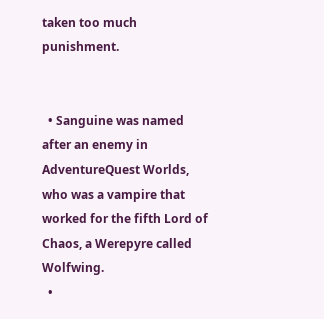taken too much punishment.


  • Sanguine was named after an enemy in AdventureQuest Worlds, who was a vampire that worked for the fifth Lord of Chaos, a Werepyre called Wolfwing.
  •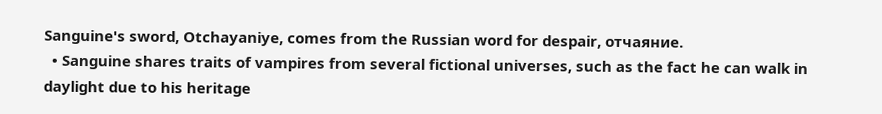Sanguine's sword, Otchayaniye, comes from the Russian word for despair, отчаяние.
  • Sanguine shares traits of vampires from several fictional universes, such as the fact he can walk in daylight due to his heritage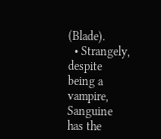(Blade).
  • Strangely, despite being a vampire, Sanguine has the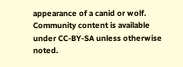appearance of a canid or wolf.
Community content is available under CC-BY-SA unless otherwise noted.